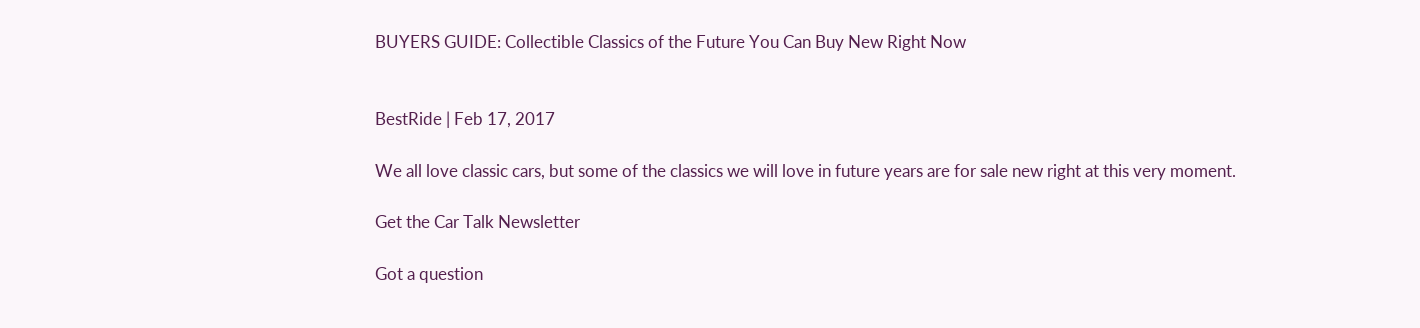BUYERS GUIDE: Collectible Classics of the Future You Can Buy New Right Now


BestRide | Feb 17, 2017

We all love classic cars, but some of the classics we will love in future years are for sale new right at this very moment.

Get the Car Talk Newsletter

Got a question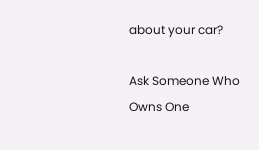about your car?

Ask Someone Who Owns One